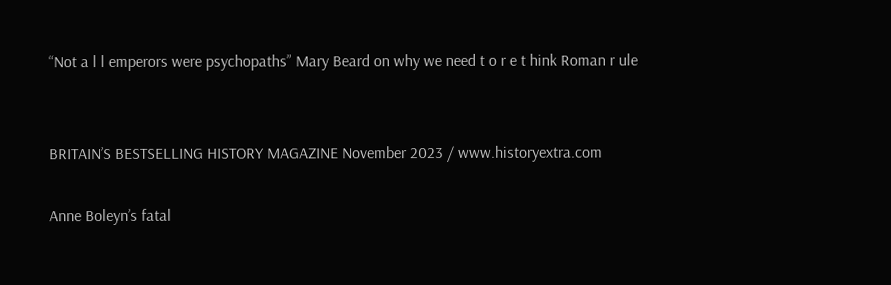“Not a l l emperors were psychopaths” Mary Beard on why we need t o r e t hink Roman r ule


BRITAIN’S BESTSELLING HISTORY MAGAZINE November 2023 / www.historyextra.com

Anne Boleyn’s fatal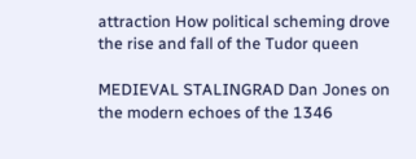attraction How political scheming drove the rise and fall of the Tudor queen

MEDIEVAL STALINGRAD Dan Jones on the modern echoes of the 1346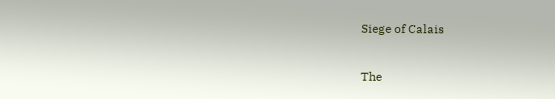Siege of Calais

The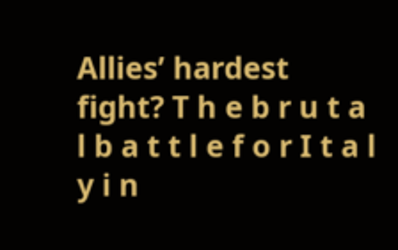Allies’ hardest fight? T h e b r u t a l b a t t l e f o r I t a l y i n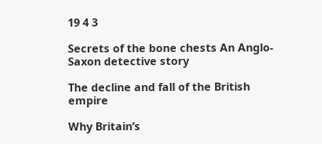19 4 3

Secrets of the bone chests An Anglo-Saxon detective story

The decline and fall of the British empire

Why Britain’s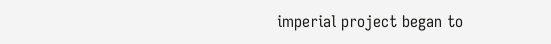imperial project began to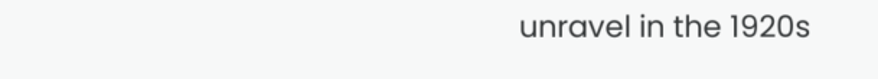unravel in the 1920s